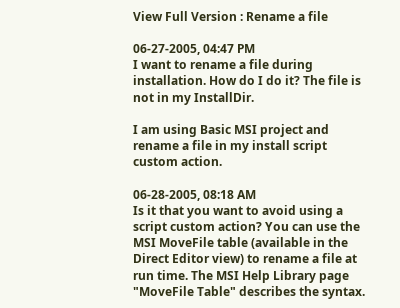View Full Version : Rename a file

06-27-2005, 04:47 PM
I want to rename a file during installation. How do I do it? The file is not in my InstallDir.

I am using Basic MSI project and rename a file in my install script custom action.

06-28-2005, 08:18 AM
Is it that you want to avoid using a script custom action? You can use the MSI MoveFile table (available in the Direct Editor view) to rename a file at run time. The MSI Help Library page "MoveFile Table" describes the syntax.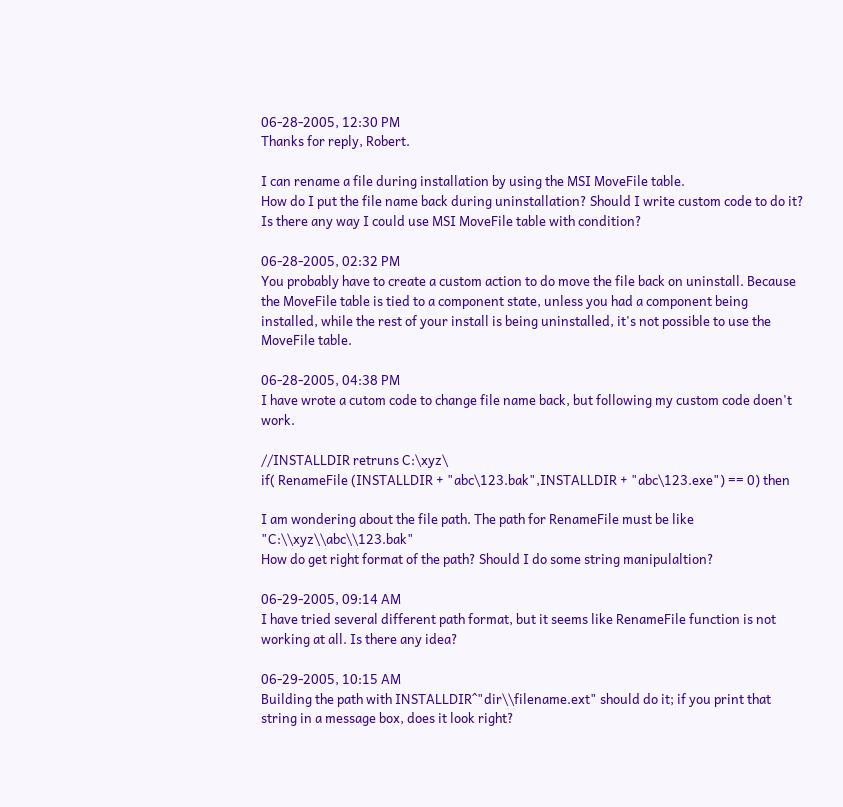06-28-2005, 12:30 PM
Thanks for reply, Robert.

I can rename a file during installation by using the MSI MoveFile table.
How do I put the file name back during uninstallation? Should I write custom code to do it? Is there any way I could use MSI MoveFile table with condition?

06-28-2005, 02:32 PM
You probably have to create a custom action to do move the file back on uninstall. Because the MoveFile table is tied to a component state, unless you had a component being installed, while the rest of your install is being uninstalled, it's not possible to use the MoveFile table.

06-28-2005, 04:38 PM
I have wrote a cutom code to change file name back, but following my custom code doen't work.

//INSTALLDIR retruns C:\xyz\
if( RenameFile (INSTALLDIR + "abc\123.bak",INSTALLDIR + "abc\123.exe") == 0) then

I am wondering about the file path. The path for RenameFile must be like "C:\\xyz\\abc\\123.bak"
How do get right format of the path? Should I do some string manipulaltion?

06-29-2005, 09:14 AM
I have tried several different path format, but it seems like RenameFile function is not working at all. Is there any idea?

06-29-2005, 10:15 AM
Building the path with INSTALLDIR^"dir\\filename.ext" should do it; if you print that string in a message box, does it look right?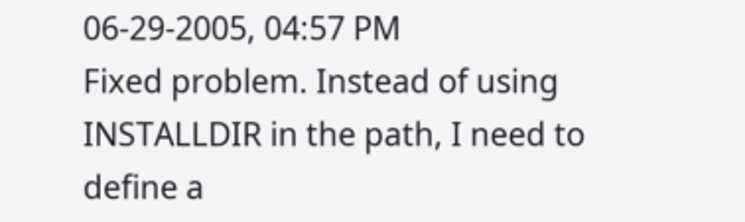06-29-2005, 04:57 PM
Fixed problem. Instead of using INSTALLDIR in the path, I need to define a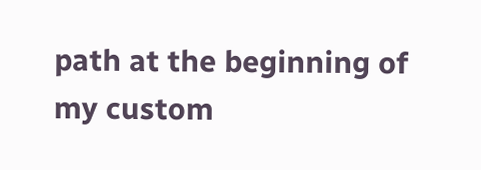path at the beginning of my custom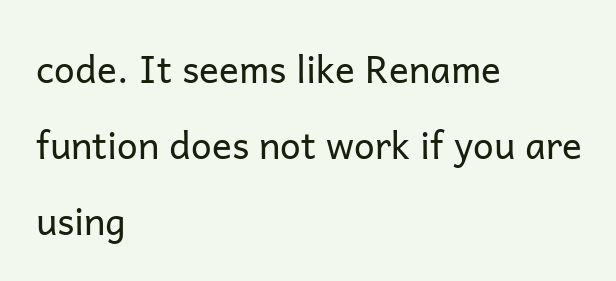code. It seems like Rename funtion does not work if you are using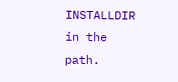INSTALLDIR in the path.